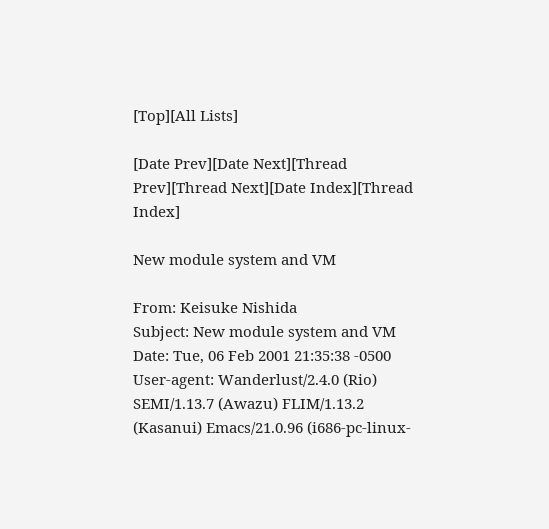[Top][All Lists]

[Date Prev][Date Next][Thread Prev][Thread Next][Date Index][Thread Index]

New module system and VM

From: Keisuke Nishida
Subject: New module system and VM
Date: Tue, 06 Feb 2001 21:35:38 -0500
User-agent: Wanderlust/2.4.0 (Rio) SEMI/1.13.7 (Awazu) FLIM/1.13.2 (Kasanui) Emacs/21.0.96 (i686-pc-linux-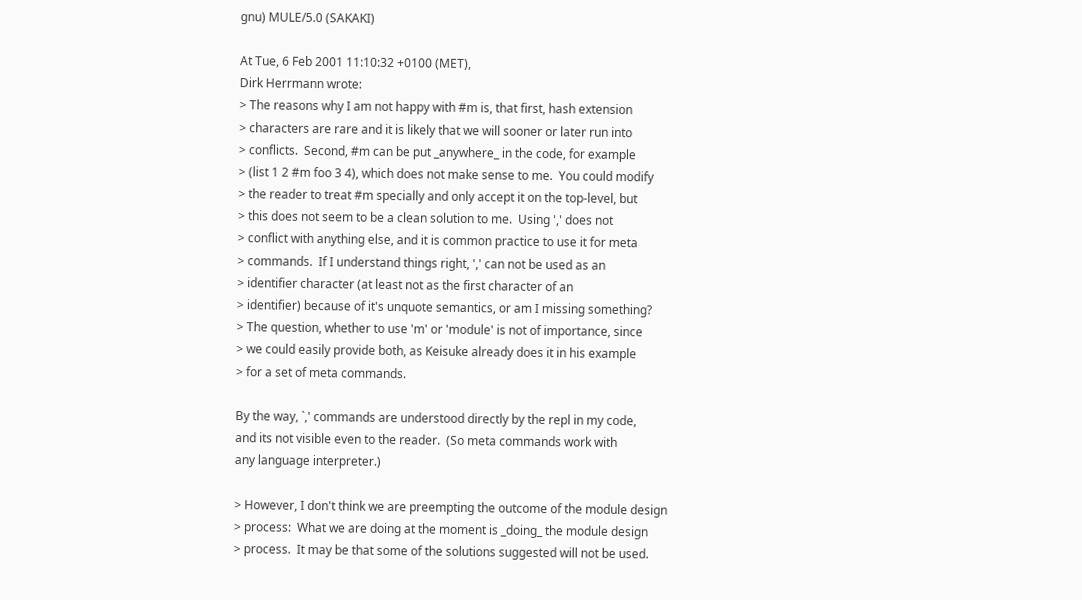gnu) MULE/5.0 (SAKAKI)

At Tue, 6 Feb 2001 11:10:32 +0100 (MET),
Dirk Herrmann wrote:
> The reasons why I am not happy with #m is, that first, hash extension
> characters are rare and it is likely that we will sooner or later run into
> conflicts.  Second, #m can be put _anywhere_ in the code, for example
> (list 1 2 #m foo 3 4), which does not make sense to me.  You could modify
> the reader to treat #m specially and only accept it on the top-level, but
> this does not seem to be a clean solution to me.  Using ',' does not
> conflict with anything else, and it is common practice to use it for meta
> commands.  If I understand things right, ',' can not be used as an
> identifier character (at least not as the first character of an
> identifier) because of it's unquote semantics, or am I missing something?
> The question, whether to use 'm' or 'module' is not of importance, since
> we could easily provide both, as Keisuke already does it in his example
> for a set of meta commands.

By the way, `,' commands are understood directly by the repl in my code,
and its not visible even to the reader.  (So meta commands work with
any language interpreter.)

> However, I don't think we are preempting the outcome of the module design
> process:  What we are doing at the moment is _doing_ the module design
> process.  It may be that some of the solutions suggested will not be used.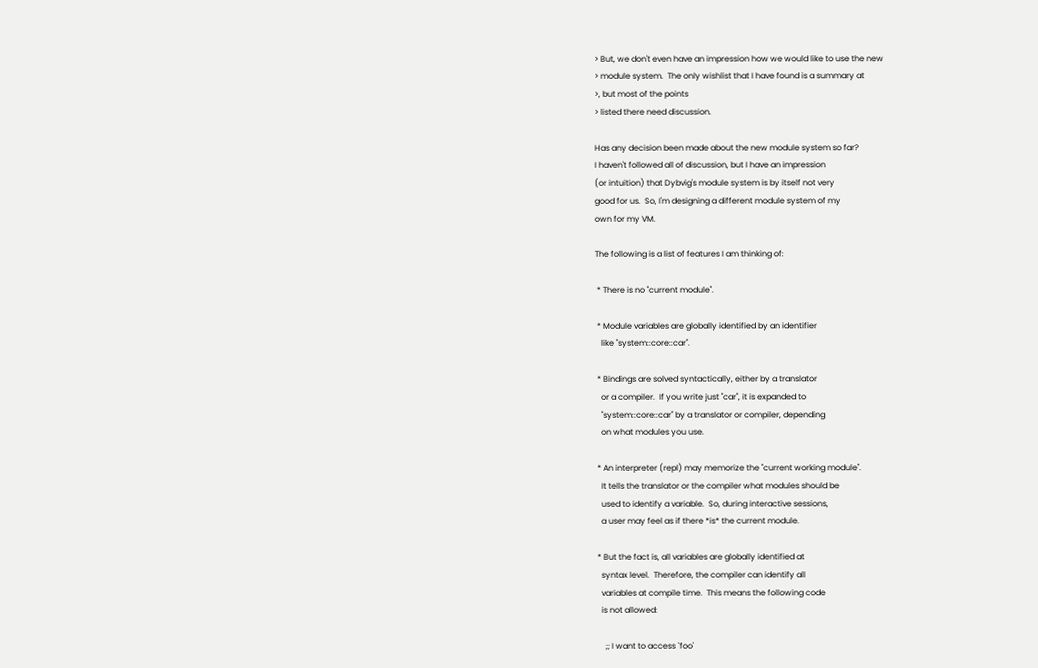> But, we don't even have an impression how we would like to use the new
> module system.  The only wishlist that I have found is a summary at
>, but most of the points
> listed there need discussion.

Has any decision been made about the new module system so far?
I haven't followed all of discussion, but I have an impression
(or intuition) that Dybvig's module system is by itself not very
good for us.  So, I'm designing a different module system of my
own for my VM.

The following is a list of features I am thinking of:

 * There is no "current module".

 * Module variables are globally identified by an identifier
   like "system::core::car".

 * Bindings are solved syntactically, either by a translator
   or a compiler.  If you write just "car", it is expanded to
   "system::core::car" by a translator or compiler, depending
   on what modules you use.

 * An interpreter (repl) may memorize the "current working module".
   It tells the translator or the compiler what modules should be
   used to identify a variable.  So, during interactive sessions,
   a user may feel as if there *is* the current module.

 * But the fact is, all variables are globally identified at
   syntax level.  Therefore, the compiler can identify all
   variables at compile time.  This means the following code
   is not allowed:

     ;; I want to access `foo'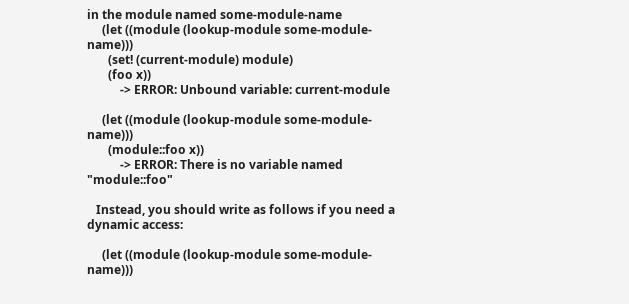in the module named some-module-name
     (let ((module (lookup-module some-module-name)))
       (set! (current-module) module)
       (foo x))
           -> ERROR: Unbound variable: current-module

     (let ((module (lookup-module some-module-name)))
       (module::foo x))
           -> ERROR: There is no variable named "module::foo"

   Instead, you should write as follows if you need a dynamic access:

     (let ((module (lookup-module some-module-name)))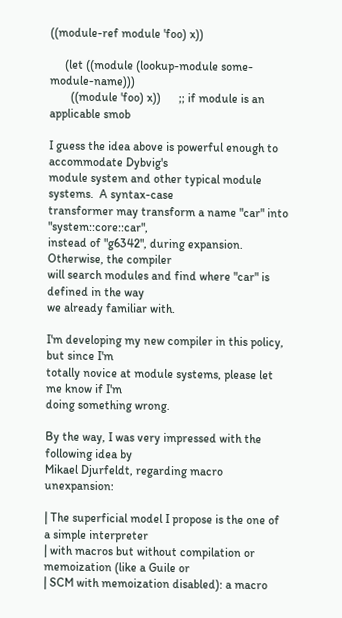((module-ref module 'foo) x))

     (let ((module (lookup-module some-module-name)))
       ((module 'foo) x))      ;; if module is an applicable smob

I guess the idea above is powerful enough to accommodate Dybvig's
module system and other typical module systems.  A syntax-case
transformer may transform a name "car" into "system::core::car",
instead of "g6342", during expansion.  Otherwise, the compiler
will search modules and find where "car" is defined in the way
we already familiar with.

I'm developing my new compiler in this policy, but since I'm
totally novice at module systems, please let me know if I'm
doing something wrong.

By the way, I was very impressed with the following idea by
Mikael Djurfeldt, regarding macro unexpansion:

| The superficial model I propose is the one of a simple interpreter
| with macros but without compilation or memoization (like a Guile or
| SCM with memoization disabled): a macro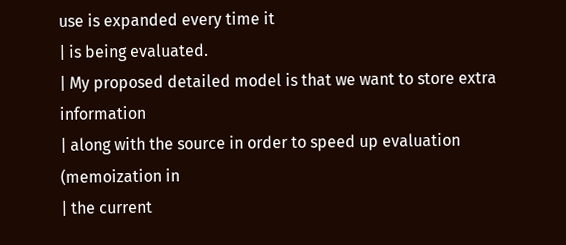use is expanded every time it
| is being evaluated.
| My proposed detailed model is that we want to store extra information
| along with the source in order to speed up evaluation (memoization in
| the current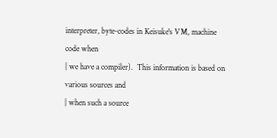interpreter, byte-codes in Keisuke's VM, machine code when
| we have a compiler).  This information is based on various sources and
| when such a source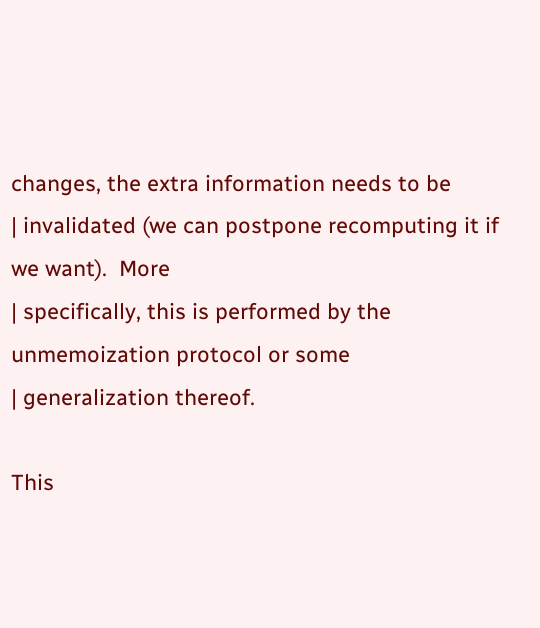changes, the extra information needs to be
| invalidated (we can postpone recomputing it if we want).  More
| specifically, this is performed by the unmemoization protocol or some
| generalization thereof.

This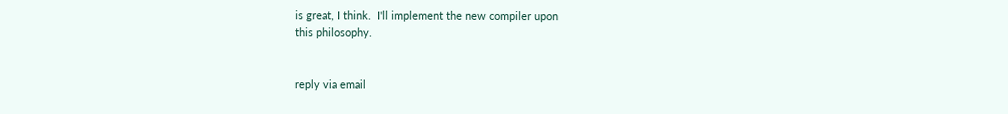is great, I think.  I'll implement the new compiler upon
this philosophy.


reply via email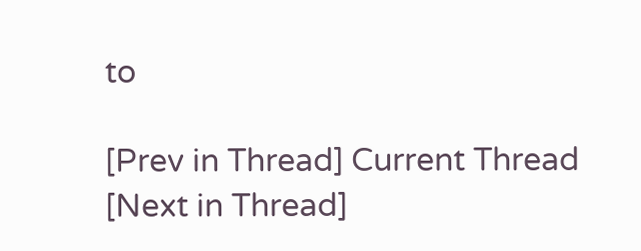to

[Prev in Thread] Current Thread [Next in Thread]